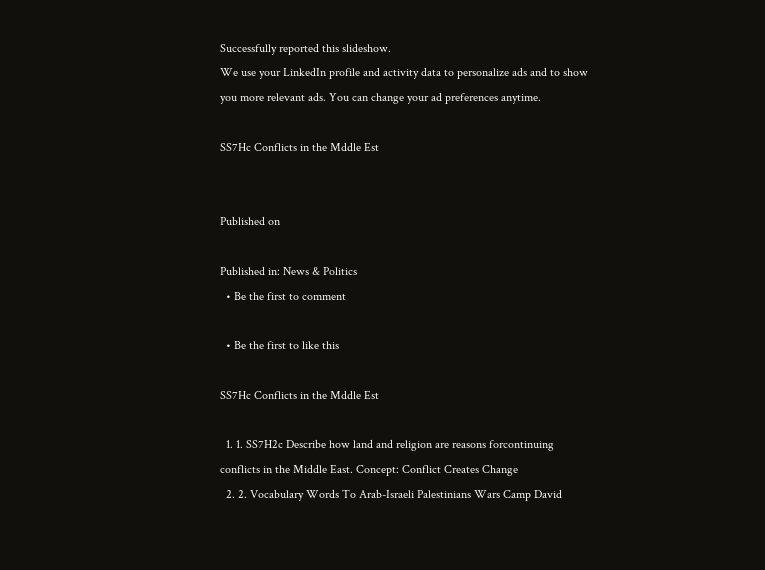Successfully reported this slideshow.
We use your LinkedIn profile and activity data to personalize ads and to show you more relevant ads. You can change your ad preferences anytime.

SS7Hc Conflicts in the Mddle Est


Published on

Published in: News & Politics
  • Be the first to comment

  • Be the first to like this

SS7Hc Conflicts in the Mddle Est

  1. 1. SS7H2c Describe how land and religion are reasons forcontinuing conflicts in the Middle East. Concept: Conflict Creates Change
  2. 2. Vocabulary Words To Arab-Israeli Palestinians Wars Camp David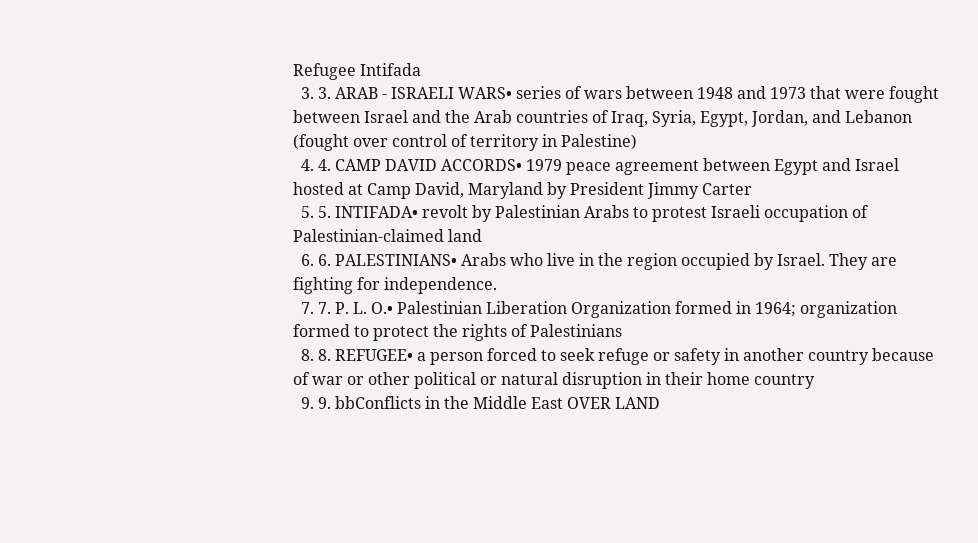Refugee Intifada
  3. 3. ARAB - ISRAELI WARS• series of wars between 1948 and 1973 that were fought between Israel and the Arab countries of Iraq, Syria, Egypt, Jordan, and Lebanon (fought over control of territory in Palestine)
  4. 4. CAMP DAVID ACCORDS• 1979 peace agreement between Egypt and Israel hosted at Camp David, Maryland by President Jimmy Carter
  5. 5. INTIFADA• revolt by Palestinian Arabs to protest Israeli occupation of Palestinian-claimed land
  6. 6. PALESTINIANS• Arabs who live in the region occupied by Israel. They are fighting for independence.
  7. 7. P. L. O.• Palestinian Liberation Organization formed in 1964; organization formed to protect the rights of Palestinians
  8. 8. REFUGEE• a person forced to seek refuge or safety in another country because of war or other political or natural disruption in their home country
  9. 9. bbConflicts in the Middle East OVER LAND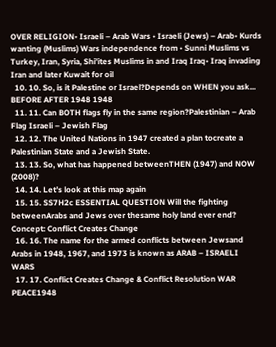OVER RELIGION• Israeli – Arab Wars • Israeli (Jews) – Arab• Kurds wanting (Muslims) Wars independence from • Sunni Muslims vs Turkey, Iran, Syria, Shi’ites Muslims in and Iraq Iraq• Iraq invading Iran and later Kuwait for oil
  10. 10. So, is it Palestine or Israel?Depends on WHEN you ask... BEFORE AFTER 1948 1948
  11. 11. Can BOTH flags fly in the same region?Palestinian – Arab Flag Israeli – Jewish Flag
  12. 12. The United Nations in 1947 created a plan tocreate a Palestinian State and a Jewish State.
  13. 13. So, what has happened betweenTHEN (1947) and NOW (2008)?
  14. 14. Let’s look at this map again
  15. 15. SS7H2c ESSENTIAL QUESTION Will the fighting betweenArabs and Jews over thesame holy land ever end? Concept: Conflict Creates Change
  16. 16. The name for the armed conflicts between Jewsand Arabs in 1948, 1967, and 1973 is known as ARAB – ISRAELI WARS
  17. 17. Conflict Creates Change & Conflict Resolution WAR PEACE1948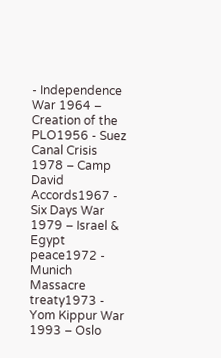- Independence War 1964 – Creation of the PLO1956 - Suez Canal Crisis 1978 – Camp David Accords1967 - Six Days War 1979 – Israel & Egypt peace1972 - Munich Massacre treaty1973 - Yom Kippur War 1993 – Oslo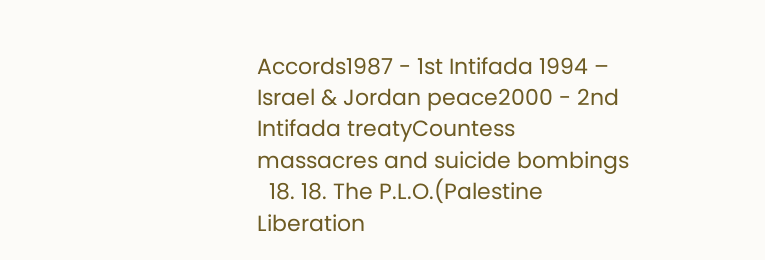Accords1987 - 1st Intifada 1994 – Israel & Jordan peace2000 - 2nd Intifada treatyCountess massacres and suicide bombings
  18. 18. The P.L.O.(Palestine Liberation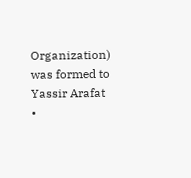Organization) was formed to Yassir Arafat •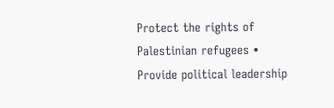Protect the rights of Palestinian refugees • Provide political leadership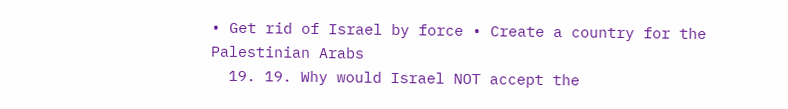• Get rid of Israel by force • Create a country for the Palestinian Arabs
  19. 19. Why would Israel NOT accept the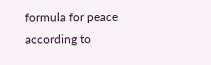formula for peace according to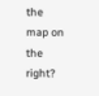the map on the right?